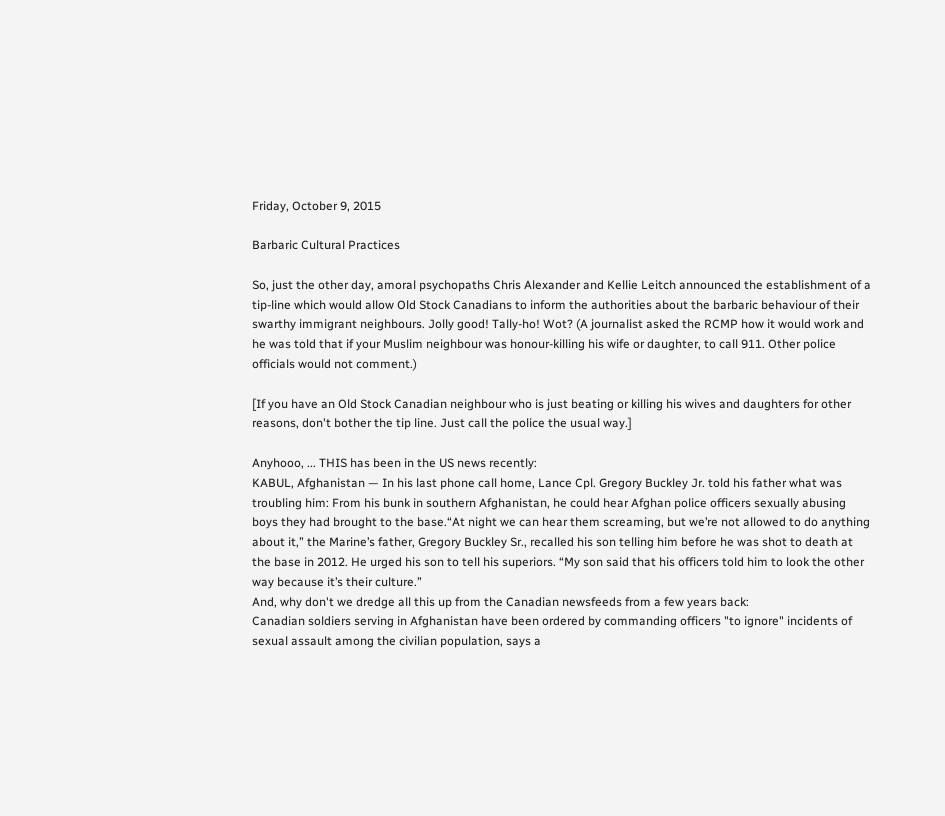Friday, October 9, 2015

Barbaric Cultural Practices

So, just the other day, amoral psychopaths Chris Alexander and Kellie Leitch announced the establishment of a tip-line which would allow Old Stock Canadians to inform the authorities about the barbaric behaviour of their swarthy immigrant neighbours. Jolly good! Tally-ho! Wot? (A journalist asked the RCMP how it would work and he was told that if your Muslim neighbour was honour-killing his wife or daughter, to call 911. Other police officials would not comment.)

[If you have an Old Stock Canadian neighbour who is just beating or killing his wives and daughters for other reasons, don't bother the tip line. Just call the police the usual way.]

Anyhooo, ... THIS has been in the US news recently:
KABUL, Afghanistan — In his last phone call home, Lance Cpl. Gregory Buckley Jr. told his father what was troubling him: From his bunk in southern Afghanistan, he could hear Afghan police officers sexually abusing boys they had brought to the base.“At night we can hear them screaming, but we’re not allowed to do anything about it,” the Marine’s father, Gregory Buckley Sr., recalled his son telling him before he was shot to death at the base in 2012. He urged his son to tell his superiors. “My son said that his officers told him to look the other way because it’s their culture.”
And, why don't we dredge all this up from the Canadian newsfeeds from a few years back:
Canadian soldiers serving in Afghanistan have been ordered by commanding officers "to ignore" incidents of sexual assault among the civilian population, says a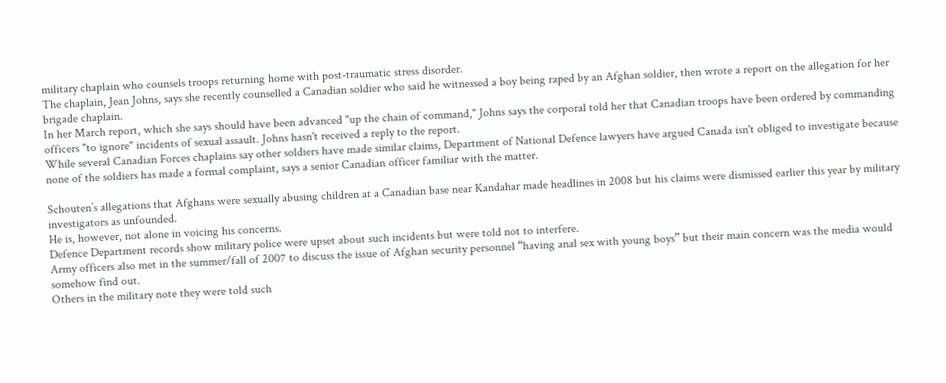military chaplain who counsels troops returning home with post-traumatic stress disorder.
The chaplain, Jean Johns, says she recently counselled a Canadian soldier who said he witnessed a boy being raped by an Afghan soldier, then wrote a report on the allegation for her brigade chaplain.
In her March report, which she says should have been advanced "up the chain of command," Johns says the corporal told her that Canadian troops have been ordered by commanding officers "to ignore" incidents of sexual assault. Johns hasn't received a reply to the report.
While several Canadian Forces chaplains say other soldiers have made similar claims, Department of National Defence lawyers have argued Canada isn't obliged to investigate because none of the soldiers has made a formal complaint, says a senior Canadian officer familiar with the matter.

Schouten’s allegations that Afghans were sexually abusing children at a Canadian base near Kandahar made headlines in 2008 but his claims were dismissed earlier this year by military investigators as unfounded.
He is, however, not alone in voicing his concerns.
Defence Department records show military police were upset about such incidents but were told not to interfere.
Army officers also met in the summer/fall of 2007 to discuss the issue of Afghan security personnel “having anal sex with young boys” but their main concern was the media would somehow find out.
Others in the military note they were told such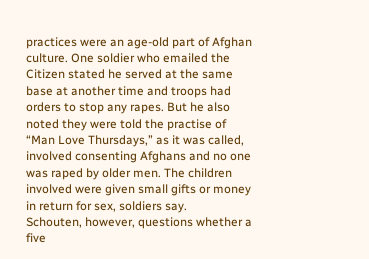practices were an age-old part of Afghan culture. One soldier who emailed the Citizen stated he served at the same base at another time and troops had orders to stop any rapes. But he also noted they were told the practise of “Man Love Thursdays,” as it was called, involved consenting Afghans and no one was raped by older men. The children involved were given small gifts or money in return for sex, soldiers say.
Schouten, however, questions whether a five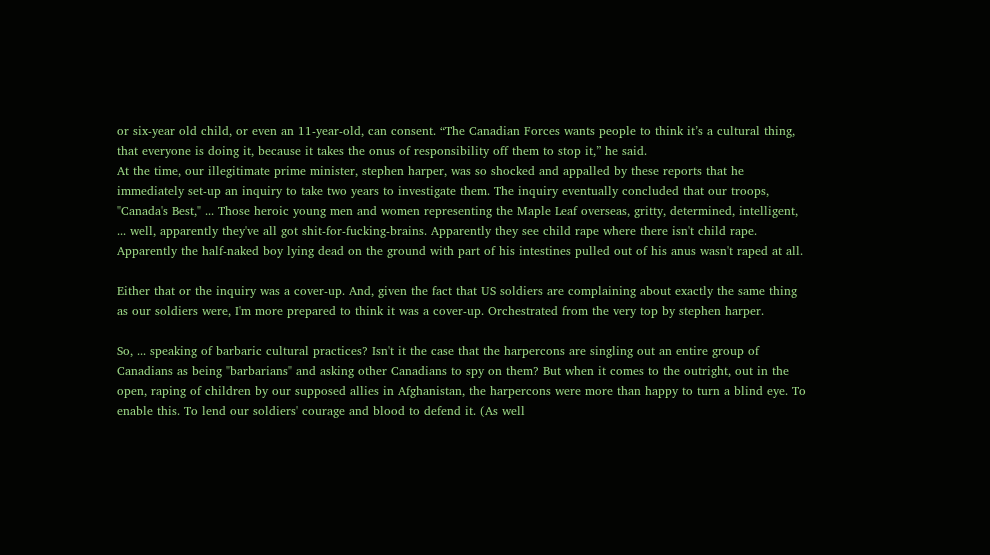or six-year old child, or even an 11-year-old, can consent. “The Canadian Forces wants people to think it’s a cultural thing, that everyone is doing it, because it takes the onus of responsibility off them to stop it,” he said.
At the time, our illegitimate prime minister, stephen harper, was so shocked and appalled by these reports that he immediately set-up an inquiry to take two years to investigate them. The inquiry eventually concluded that our troops, "Canada's Best," ... Those heroic young men and women representing the Maple Leaf overseas, gritty, determined, intelligent, ... well, apparently they've all got shit-for-fucking-brains. Apparently they see child rape where there isn't child rape. Apparently the half-naked boy lying dead on the ground with part of his intestines pulled out of his anus wasn't raped at all.

Either that or the inquiry was a cover-up. And, given the fact that US soldiers are complaining about exactly the same thing as our soldiers were, I'm more prepared to think it was a cover-up. Orchestrated from the very top by stephen harper.

So, ... speaking of barbaric cultural practices? Isn't it the case that the harpercons are singling out an entire group of Canadians as being "barbarians" and asking other Canadians to spy on them? But when it comes to the outright, out in the open, raping of children by our supposed allies in Afghanistan, the harpercons were more than happy to turn a blind eye. To enable this. To lend our soldiers' courage and blood to defend it. (As well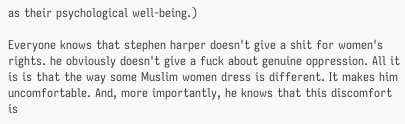as their psychological well-being.)

Everyone knows that stephen harper doesn't give a shit for women's rights. he obviously doesn't give a fuck about genuine oppression. All it is is that the way some Muslim women dress is different. It makes him uncomfortable. And, more importantly, he knows that this discomfort is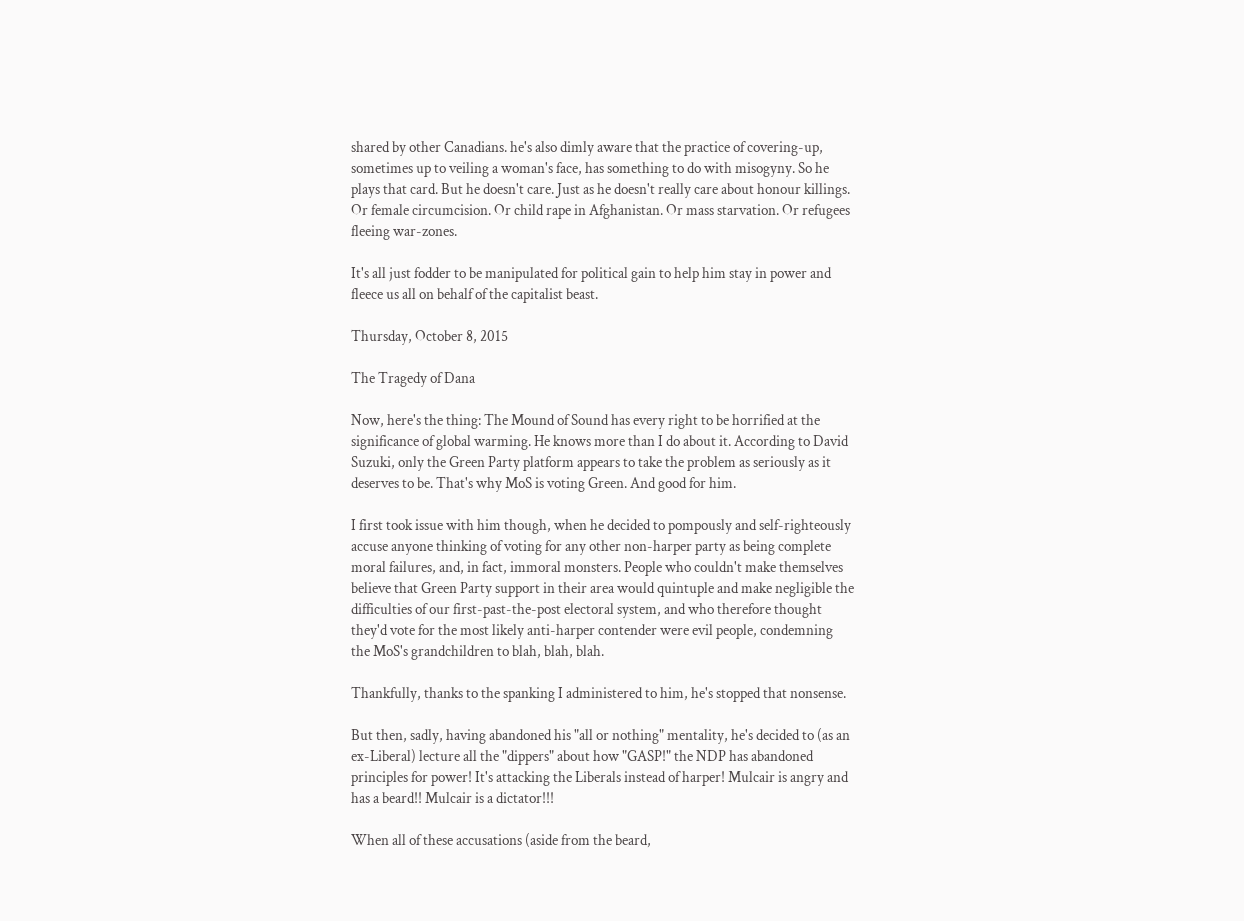shared by other Canadians. he's also dimly aware that the practice of covering-up, sometimes up to veiling a woman's face, has something to do with misogyny. So he plays that card. But he doesn't care. Just as he doesn't really care about honour killings. Or female circumcision. Or child rape in Afghanistan. Or mass starvation. Or refugees fleeing war-zones.

It's all just fodder to be manipulated for political gain to help him stay in power and fleece us all on behalf of the capitalist beast.

Thursday, October 8, 2015

The Tragedy of Dana

Now, here's the thing: The Mound of Sound has every right to be horrified at the significance of global warming. He knows more than I do about it. According to David Suzuki, only the Green Party platform appears to take the problem as seriously as it deserves to be. That's why MoS is voting Green. And good for him.

I first took issue with him though, when he decided to pompously and self-righteously accuse anyone thinking of voting for any other non-harper party as being complete moral failures, and, in fact, immoral monsters. People who couldn't make themselves believe that Green Party support in their area would quintuple and make negligible the difficulties of our first-past-the-post electoral system, and who therefore thought they'd vote for the most likely anti-harper contender were evil people, condemning the MoS's grandchildren to blah, blah, blah.

Thankfully, thanks to the spanking I administered to him, he's stopped that nonsense.

But then, sadly, having abandoned his "all or nothing" mentality, he's decided to (as an ex-Liberal) lecture all the "dippers" about how "GASP!" the NDP has abandoned principles for power! It's attacking the Liberals instead of harper! Mulcair is angry and has a beard!! Mulcair is a dictator!!!

When all of these accusations (aside from the beard,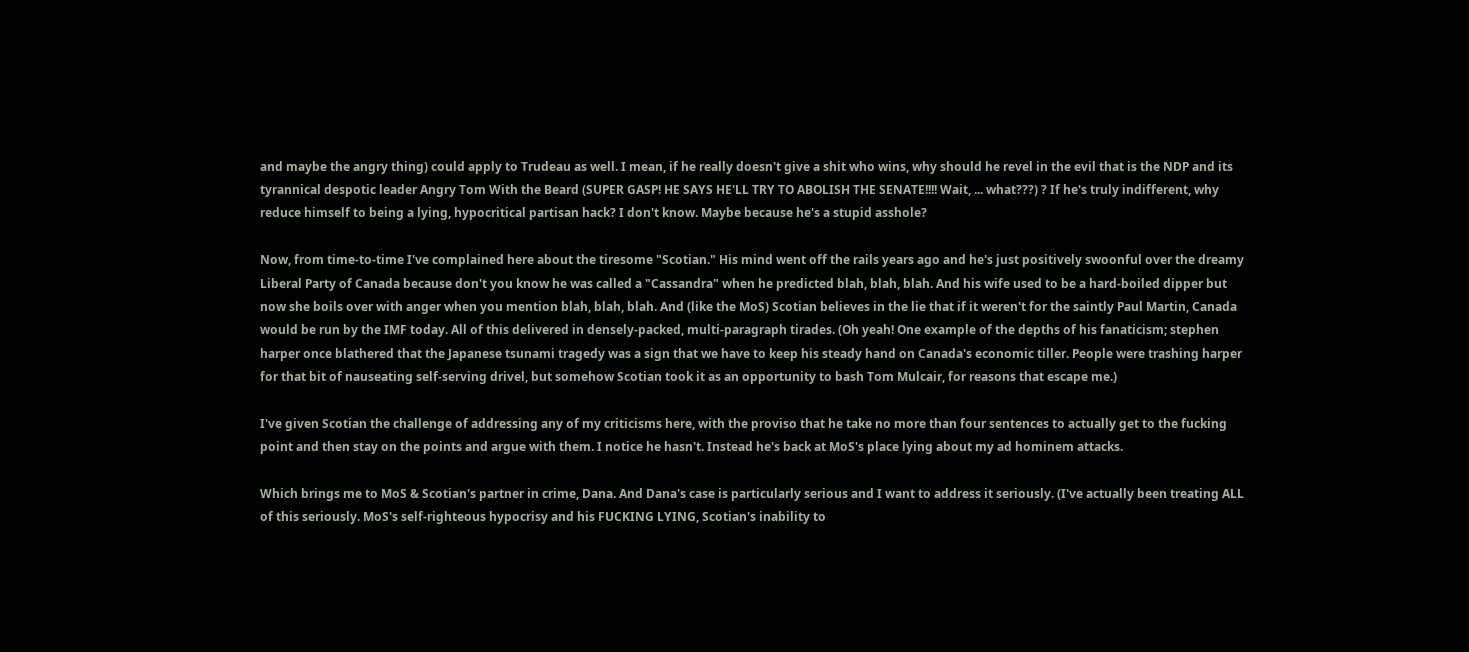and maybe the angry thing) could apply to Trudeau as well. I mean, if he really doesn't give a shit who wins, why should he revel in the evil that is the NDP and its tyrannical despotic leader Angry Tom With the Beard (SUPER GASP! HE SAYS HE'LL TRY TO ABOLISH THE SENATE!!!! Wait, ... what???) ? If he's truly indifferent, why reduce himself to being a lying, hypocritical partisan hack? I don't know. Maybe because he's a stupid asshole?

Now, from time-to-time I've complained here about the tiresome "Scotian." His mind went off the rails years ago and he's just positively swoonful over the dreamy Liberal Party of Canada because don't you know he was called a "Cassandra" when he predicted blah, blah, blah. And his wife used to be a hard-boiled dipper but now she boils over with anger when you mention blah, blah, blah. And (like the MoS) Scotian believes in the lie that if it weren't for the saintly Paul Martin, Canada would be run by the IMF today. All of this delivered in densely-packed, multi-paragraph tirades. (Oh yeah! One example of the depths of his fanaticism; stephen harper once blathered that the Japanese tsunami tragedy was a sign that we have to keep his steady hand on Canada's economic tiller. People were trashing harper for that bit of nauseating self-serving drivel, but somehow Scotian took it as an opportunity to bash Tom Mulcair, for reasons that escape me.)

I've given Scotian the challenge of addressing any of my criticisms here, with the proviso that he take no more than four sentences to actually get to the fucking point and then stay on the points and argue with them. I notice he hasn't. Instead he's back at MoS's place lying about my ad hominem attacks.

Which brings me to MoS & Scotian's partner in crime, Dana. And Dana's case is particularly serious and I want to address it seriously. (I've actually been treating ALL of this seriously. MoS's self-righteous hypocrisy and his FUCKING LYING, Scotian's inability to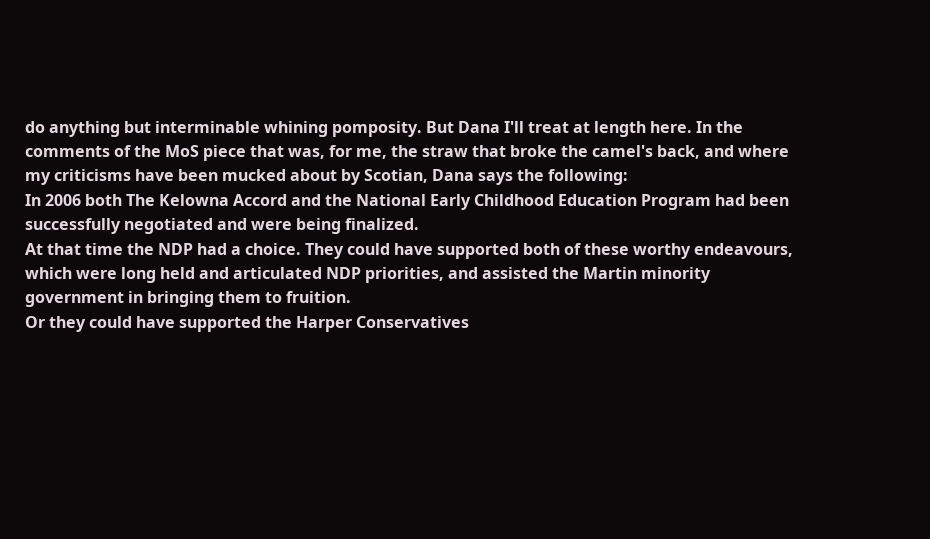do anything but interminable whining pomposity. But Dana I'll treat at length here. In the comments of the MoS piece that was, for me, the straw that broke the camel's back, and where my criticisms have been mucked about by Scotian, Dana says the following:
In 2006 both The Kelowna Accord and the National Early Childhood Education Program had been successfully negotiated and were being finalized.
At that time the NDP had a choice. They could have supported both of these worthy endeavours, which were long held and articulated NDP priorities, and assisted the Martin minority government in bringing them to fruition.
Or they could have supported the Harper Conservatives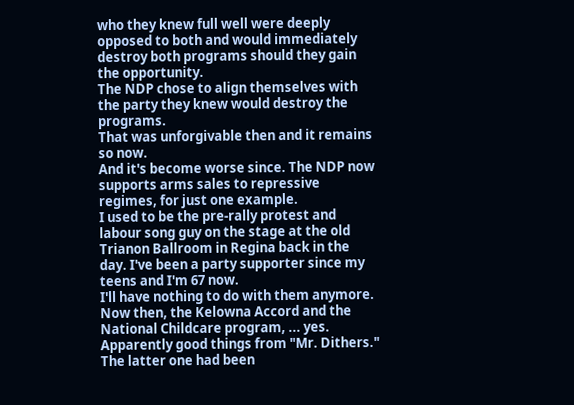who they knew full well were deeply opposed to both and would immediately destroy both programs should they gain the opportunity.
The NDP chose to align themselves with the party they knew would destroy the programs.
That was unforgivable then and it remains so now.
And it's become worse since. The NDP now supports arms sales to repressive regimes, for just one example.
I used to be the pre-rally protest and labour song guy on the stage at the old Trianon Ballroom in Regina back in the day. I've been a party supporter since my teens and I'm 67 now.
I'll have nothing to do with them anymore.
Now then, the Kelowna Accord and the National Childcare program, ... yes. Apparently good things from "Mr. Dithers." The latter one had been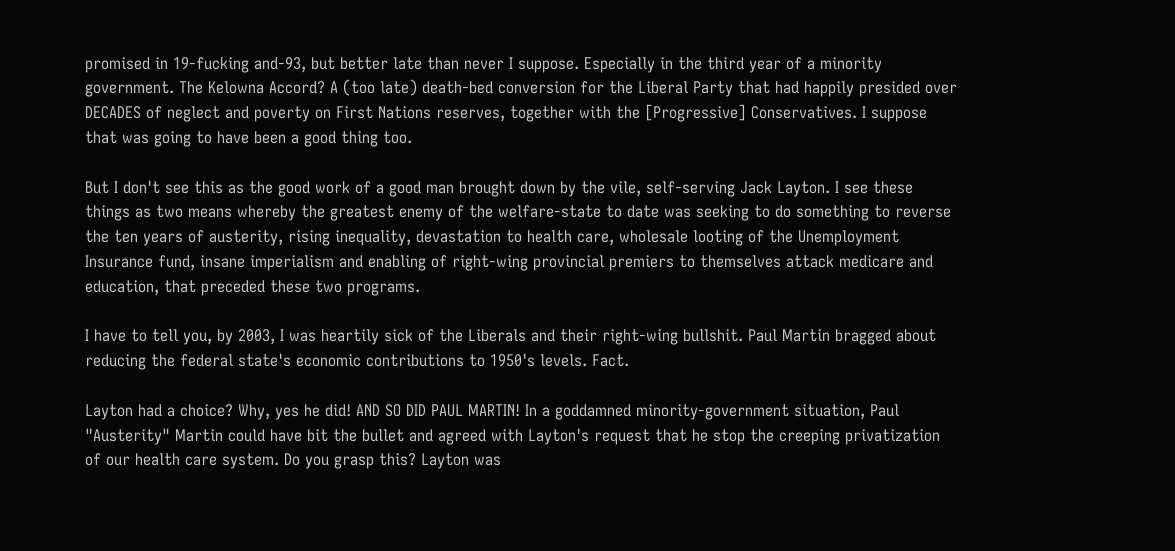promised in 19-fucking and-93, but better late than never I suppose. Especially in the third year of a minority government. The Kelowna Accord? A (too late) death-bed conversion for the Liberal Party that had happily presided over DECADES of neglect and poverty on First Nations reserves, together with the [Progressive] Conservatives. I suppose that was going to have been a good thing too.

But I don't see this as the good work of a good man brought down by the vile, self-serving Jack Layton. I see these things as two means whereby the greatest enemy of the welfare-state to date was seeking to do something to reverse the ten years of austerity, rising inequality, devastation to health care, wholesale looting of the Unemployment Insurance fund, insane imperialism and enabling of right-wing provincial premiers to themselves attack medicare and education, that preceded these two programs.

I have to tell you, by 2003, I was heartily sick of the Liberals and their right-wing bullshit. Paul Martin bragged about reducing the federal state's economic contributions to 1950's levels. Fact.

Layton had a choice? Why, yes he did! AND SO DID PAUL MARTIN! In a goddamned minority-government situation, Paul "Austerity" Martin could have bit the bullet and agreed with Layton's request that he stop the creeping privatization of our health care system. Do you grasp this? Layton was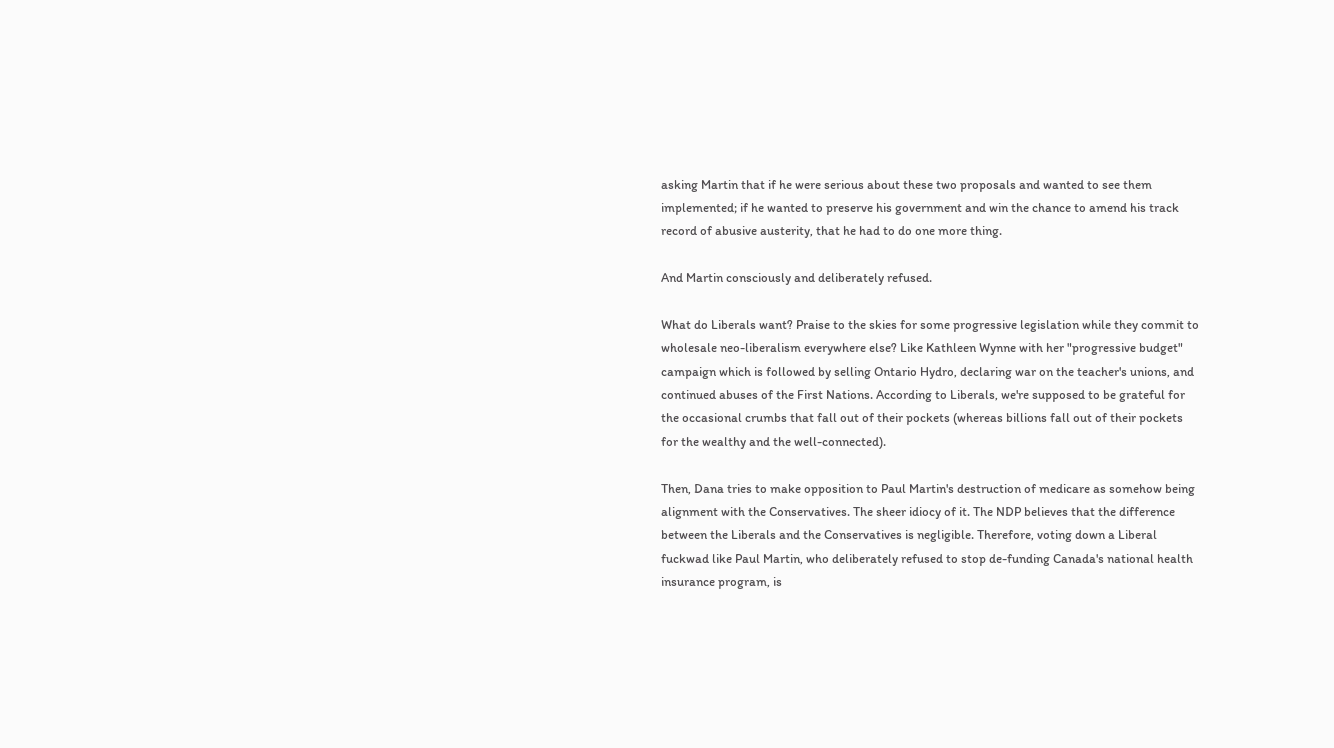asking Martin that if he were serious about these two proposals and wanted to see them implemented; if he wanted to preserve his government and win the chance to amend his track record of abusive austerity, that he had to do one more thing.

And Martin consciously and deliberately refused.

What do Liberals want? Praise to the skies for some progressive legislation while they commit to wholesale neo-liberalism everywhere else? Like Kathleen Wynne with her "progressive budget" campaign which is followed by selling Ontario Hydro, declaring war on the teacher's unions, and continued abuses of the First Nations. According to Liberals, we're supposed to be grateful for the occasional crumbs that fall out of their pockets (whereas billions fall out of their pockets for the wealthy and the well-connected).

Then, Dana tries to make opposition to Paul Martin's destruction of medicare as somehow being alignment with the Conservatives. The sheer idiocy of it. The NDP believes that the difference between the Liberals and the Conservatives is negligible. Therefore, voting down a Liberal fuckwad like Paul Martin, who deliberately refused to stop de-funding Canada's national health insurance program, is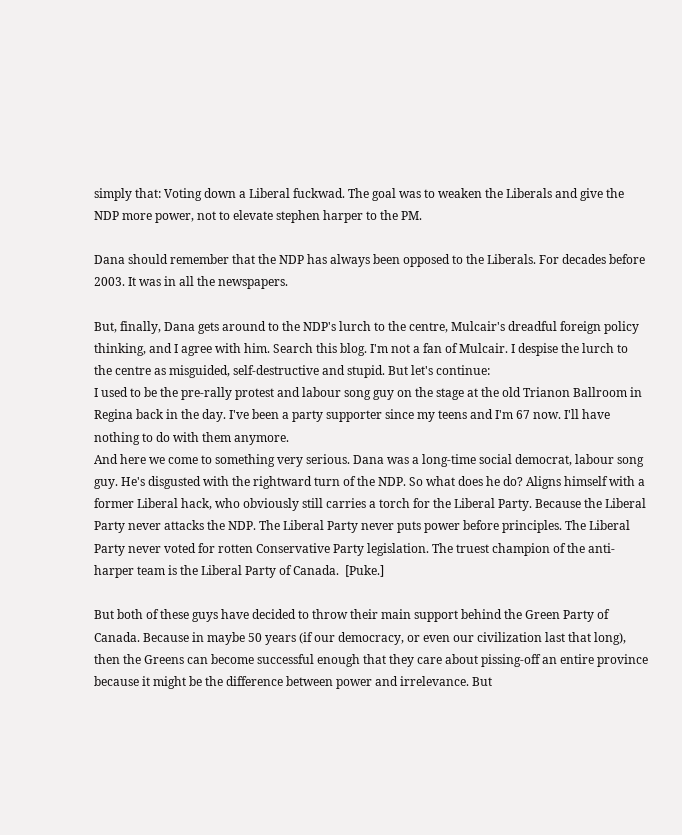simply that: Voting down a Liberal fuckwad. The goal was to weaken the Liberals and give the NDP more power, not to elevate stephen harper to the PM.

Dana should remember that the NDP has always been opposed to the Liberals. For decades before 2003. It was in all the newspapers.

But, finally, Dana gets around to the NDP's lurch to the centre, Mulcair's dreadful foreign policy thinking, and I agree with him. Search this blog. I'm not a fan of Mulcair. I despise the lurch to the centre as misguided, self-destructive and stupid. But let's continue:
I used to be the pre-rally protest and labour song guy on the stage at the old Trianon Ballroom in Regina back in the day. I've been a party supporter since my teens and I'm 67 now. I'll have nothing to do with them anymore.
And here we come to something very serious. Dana was a long-time social democrat, labour song guy. He's disgusted with the rightward turn of the NDP. So what does he do? Aligns himself with a former Liberal hack, who obviously still carries a torch for the Liberal Party. Because the Liberal Party never attacks the NDP. The Liberal Party never puts power before principles. The Liberal Party never voted for rotten Conservative Party legislation. The truest champion of the anti-harper team is the Liberal Party of Canada.  [Puke.]

But both of these guys have decided to throw their main support behind the Green Party of Canada. Because in maybe 50 years (if our democracy, or even our civilization last that long), then the Greens can become successful enough that they care about pissing-off an entire province because it might be the difference between power and irrelevance. But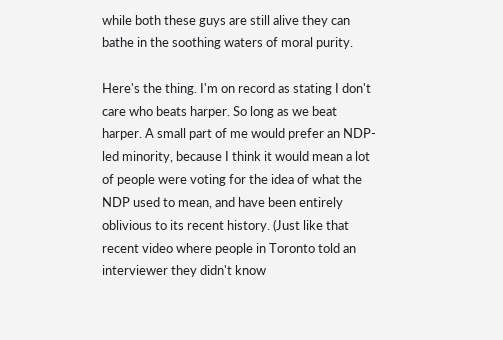while both these guys are still alive they can bathe in the soothing waters of moral purity.

Here's the thing. I'm on record as stating I don't care who beats harper. So long as we beat harper. A small part of me would prefer an NDP-led minority, because I think it would mean a lot of people were voting for the idea of what the NDP used to mean, and have been entirely oblivious to its recent history. (Just like that recent video where people in Toronto told an interviewer they didn't know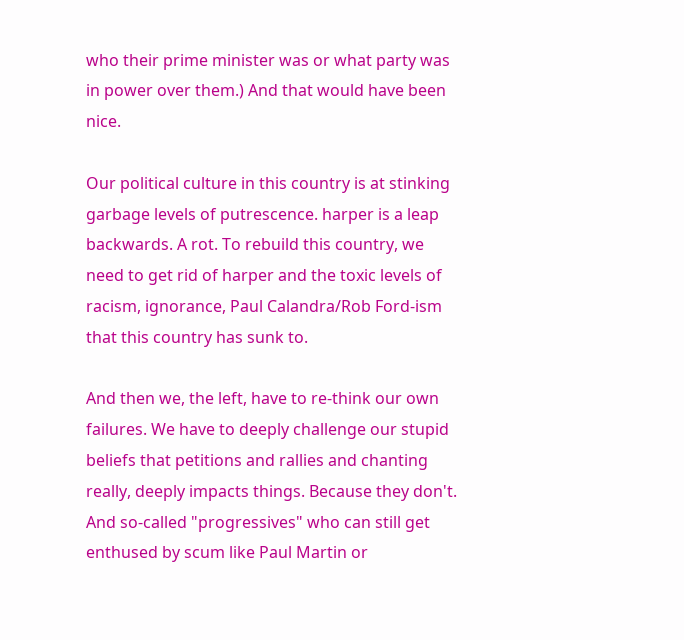who their prime minister was or what party was in power over them.) And that would have been nice.

Our political culture in this country is at stinking garbage levels of putrescence. harper is a leap backwards. A rot. To rebuild this country, we need to get rid of harper and the toxic levels of racism, ignorance, Paul Calandra/Rob Ford-ism that this country has sunk to.

And then we, the left, have to re-think our own failures. We have to deeply challenge our stupid beliefs that petitions and rallies and chanting really, deeply impacts things. Because they don't. And so-called "progressives" who can still get enthused by scum like Paul Martin or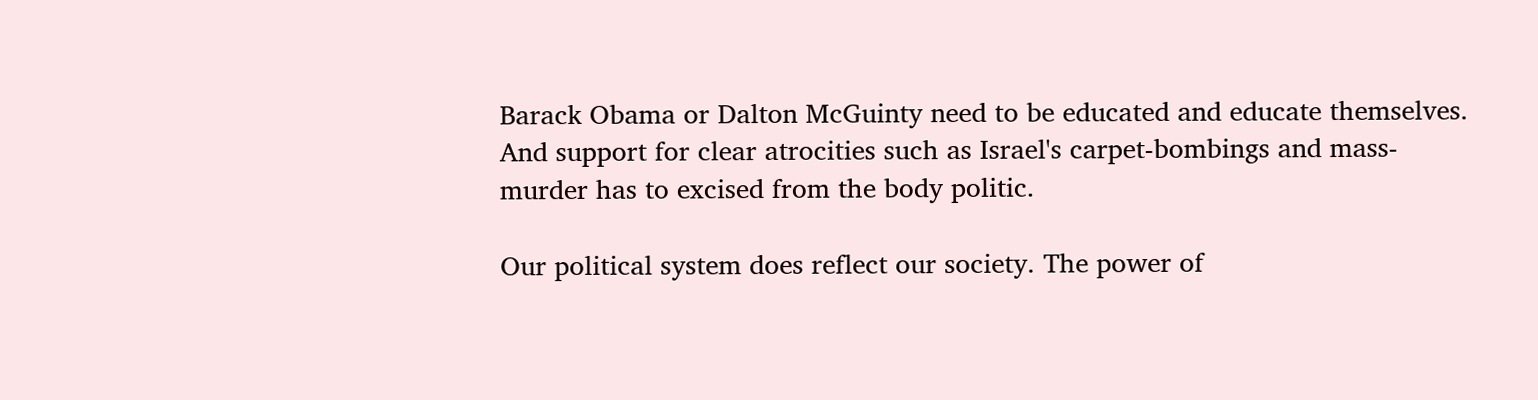Barack Obama or Dalton McGuinty need to be educated and educate themselves. And support for clear atrocities such as Israel's carpet-bombings and mass-murder has to excised from the body politic.

Our political system does reflect our society. The power of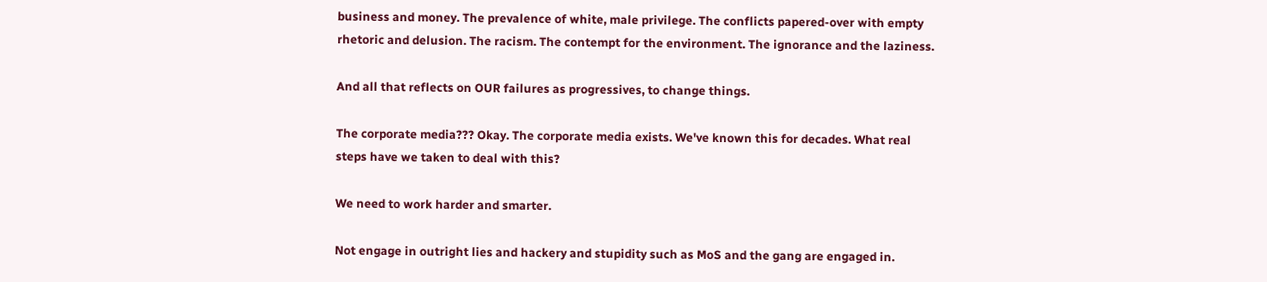business and money. The prevalence of white, male privilege. The conflicts papered-over with empty rhetoric and delusion. The racism. The contempt for the environment. The ignorance and the laziness.

And all that reflects on OUR failures as progressives, to change things.

The corporate media??? Okay. The corporate media exists. We've known this for decades. What real steps have we taken to deal with this?

We need to work harder and smarter.

Not engage in outright lies and hackery and stupidity such as MoS and the gang are engaged in.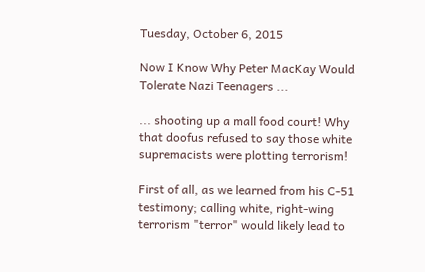Tuesday, October 6, 2015

Now I Know Why Peter MacKay Would Tolerate Nazi Teenagers ...

... shooting up a mall food court! Why that doofus refused to say those white supremacists were plotting terrorism!

First of all, as we learned from his C-51 testimony; calling white, right-wing terrorism "terror" would likely lead to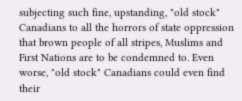subjecting such fine, upstanding, "old stock" Canadians to all the horrors of state oppression that brown people of all stripes, Muslims and First Nations are to be condemned to. Even worse, "old stock" Canadians could even find their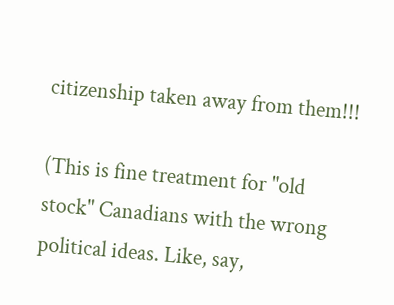citizenship taken away from them!!!

(This is fine treatment for "old stock" Canadians with the wrong political ideas. Like, say,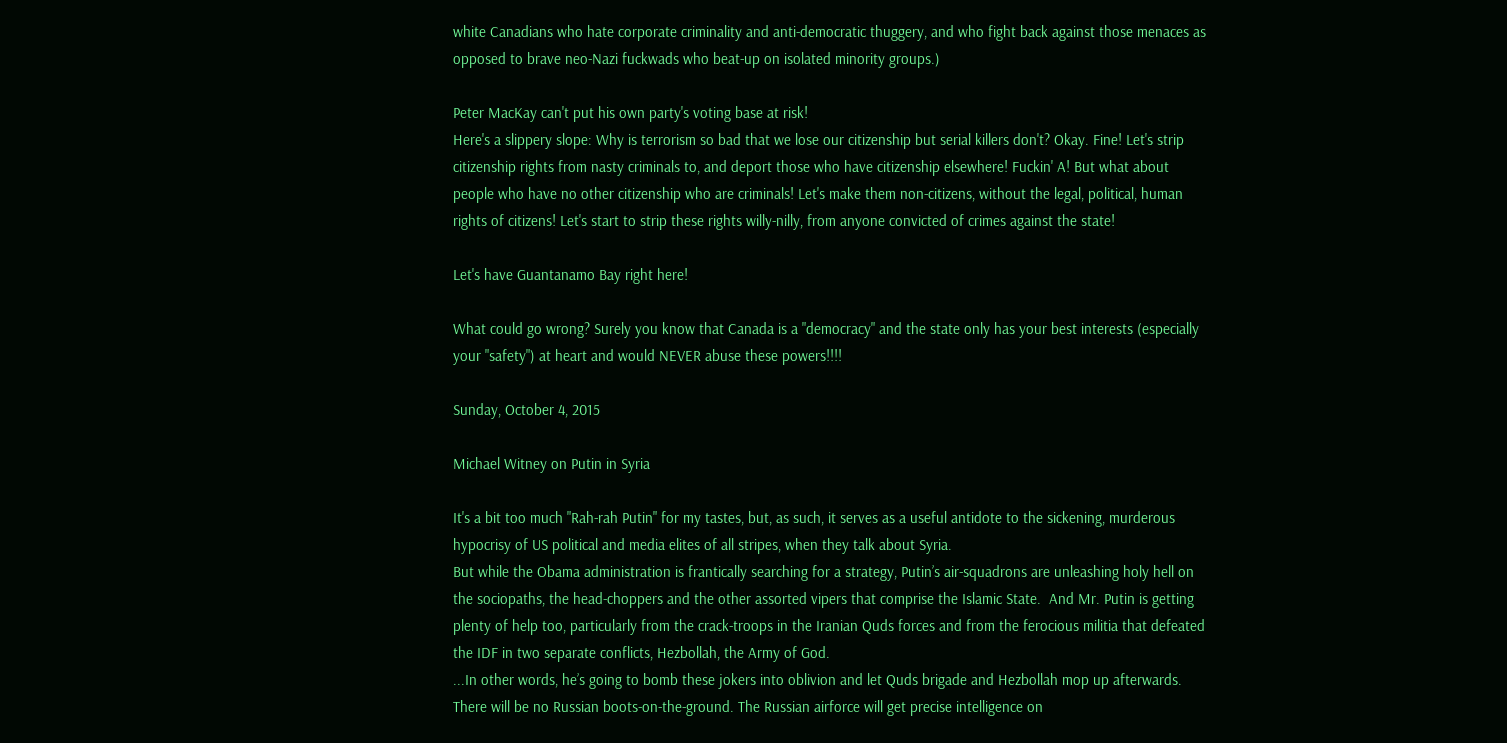white Canadians who hate corporate criminality and anti-democratic thuggery, and who fight back against those menaces as opposed to brave neo-Nazi fuckwads who beat-up on isolated minority groups.)

Peter MacKay can't put his own party's voting base at risk!
Here's a slippery slope: Why is terrorism so bad that we lose our citizenship but serial killers don't? Okay. Fine! Let's strip citizenship rights from nasty criminals to, and deport those who have citizenship elsewhere! Fuckin' A! But what about people who have no other citizenship who are criminals! Let's make them non-citizens, without the legal, political, human rights of citizens! Let's start to strip these rights willy-nilly, from anyone convicted of crimes against the state!

Let's have Guantanamo Bay right here!

What could go wrong? Surely you know that Canada is a "democracy" and the state only has your best interests (especially your "safety") at heart and would NEVER abuse these powers!!!!

Sunday, October 4, 2015

Michael Witney on Putin in Syria

It's a bit too much "Rah-rah Putin" for my tastes, but, as such, it serves as a useful antidote to the sickening, murderous hypocrisy of US political and media elites of all stripes, when they talk about Syria.
But while the Obama administration is frantically searching for a strategy, Putin’s air-squadrons are unleashing holy hell on the sociopaths, the head-choppers and the other assorted vipers that comprise the Islamic State.  And Mr. Putin is getting plenty of help too, particularly from the crack-troops in the Iranian Quds forces and from the ferocious militia that defeated the IDF in two separate conflicts, Hezbollah, the Army of God.
...In other words, he’s going to bomb these jokers into oblivion and let Quds brigade and Hezbollah mop up afterwards. There will be no Russian boots-on-the-ground. The Russian airforce will get precise intelligence on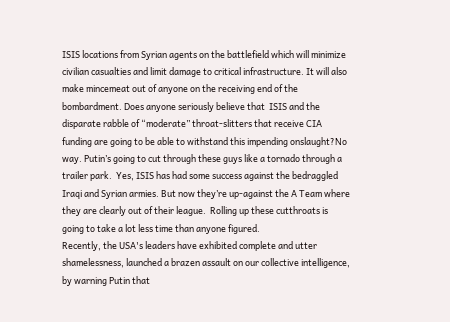ISIS locations from Syrian agents on the battlefield which will minimize civilian casualties and limit damage to critical infrastructure. It will also make mincemeat out of anyone on the receiving end of the bombardment. Does anyone seriously believe that  ISIS and the disparate rabble of “moderate” throat-slitters that receive CIA funding are going to be able to withstand this impending onslaught?No way. Putin’s going to cut through these guys like a tornado through a trailer park.  Yes, ISIS has had some success against the bedraggled Iraqi and Syrian armies. But now they’re up-against the A Team where they are clearly out of their league.  Rolling up these cutthroats is going to take a lot less time than anyone figured.
Recently, the USA's leaders have exhibited complete and utter shamelessness, launched a brazen assault on our collective intelligence, by warning Putin that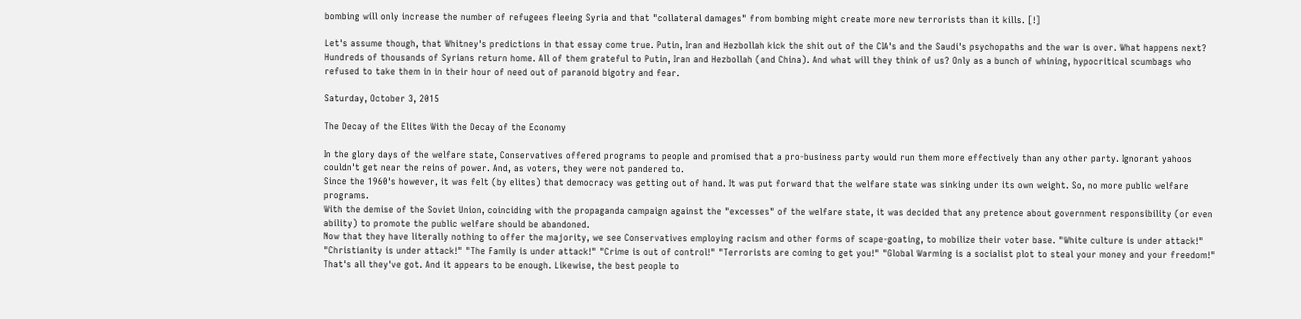bombing will only increase the number of refugees fleeing Syria and that "collateral damages" from bombing might create more new terrorists than it kills. [!]

Let's assume though, that Whitney's predictions in that essay come true. Putin, Iran and Hezbollah kick the shit out of the CIA's and the Saudi's psychopaths and the war is over. What happens next? Hundreds of thousands of Syrians return home. All of them grateful to Putin, Iran and Hezbollah (and China). And what will they think of us? Only as a bunch of whining, hypocritical scumbags who refused to take them in in their hour of need out of paranoid bigotry and fear.

Saturday, October 3, 2015

The Decay of the Elites With the Decay of the Economy

In the glory days of the welfare state, Conservatives offered programs to people and promised that a pro-business party would run them more effectively than any other party. Ignorant yahoos couldn't get near the reins of power. And, as voters, they were not pandered to.
Since the 1960's however, it was felt (by elites) that democracy was getting out of hand. It was put forward that the welfare state was sinking under its own weight. So, no more public welfare programs.
With the demise of the Soviet Union, coinciding with the propaganda campaign against the "excesses" of the welfare state, it was decided that any pretence about government responsibility (or even ability) to promote the public welfare should be abandoned.
Now that they have literally nothing to offer the majority, we see Conservatives employing racism and other forms of scape-goating, to mobilize their voter base. "White culture is under attack!" "Christianity is under attack!" "The Family is under attack!" "Crime is out of control!" "Terrorists are coming to get you!" "Global Warming is a socialist plot to steal your money and your freedom!"
That's all they've got. And it appears to be enough. Likewise, the best people to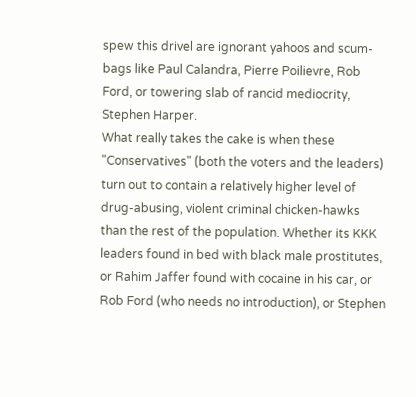spew this drivel are ignorant yahoos and scum-bags like Paul Calandra, Pierre Poilievre, Rob Ford, or towering slab of rancid mediocrity, Stephen Harper.
What really takes the cake is when these "Conservatives" (both the voters and the leaders) turn out to contain a relatively higher level of drug-abusing, violent criminal chicken-hawks than the rest of the population. Whether its KKK leaders found in bed with black male prostitutes, or Rahim Jaffer found with cocaine in his car, or Rob Ford (who needs no introduction), or Stephen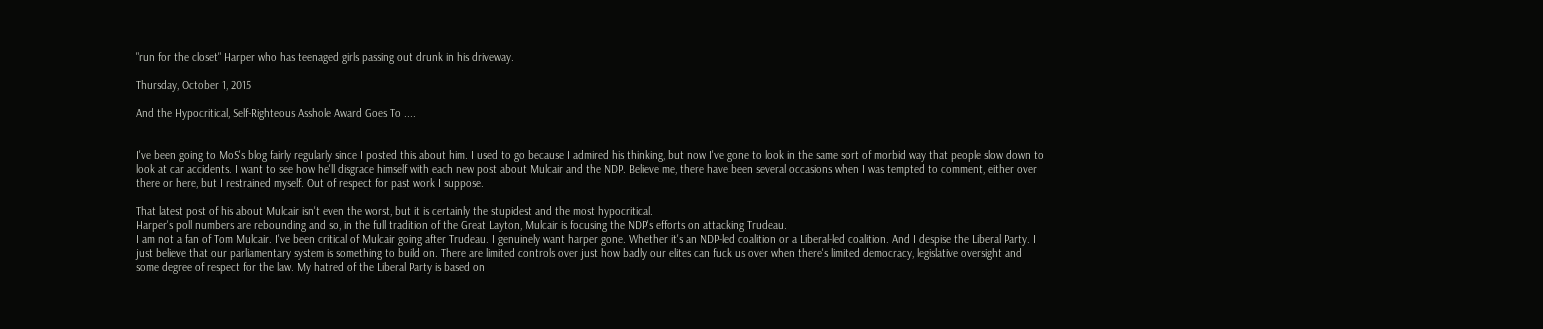"run for the closet" Harper who has teenaged girls passing out drunk in his driveway.

Thursday, October 1, 2015

And the Hypocritical, Self-Righteous Asshole Award Goes To ....


I've been going to MoS's blog fairly regularly since I posted this about him. I used to go because I admired his thinking, but now I've gone to look in the same sort of morbid way that people slow down to look at car accidents. I want to see how he'll disgrace himself with each new post about Mulcair and the NDP. Believe me, there have been several occasions when I was tempted to comment, either over there or here, but I restrained myself. Out of respect for past work I suppose.

That latest post of his about Mulcair isn't even the worst, but it is certainly the stupidest and the most hypocritical.
Harper's poll numbers are rebounding and so, in the full tradition of the Great Layton, Mulcair is focusing the NDP's efforts on attacking Trudeau.
I am not a fan of Tom Mulcair. I've been critical of Mulcair going after Trudeau. I genuinely want harper gone. Whether it's an NDP-led coalition or a Liberal-led coalition. And I despise the Liberal Party. I just believe that our parliamentary system is something to build on. There are limited controls over just how badly our elites can fuck us over when there's limited democracy, legislative oversight and some degree of respect for the law. My hatred of the Liberal Party is based on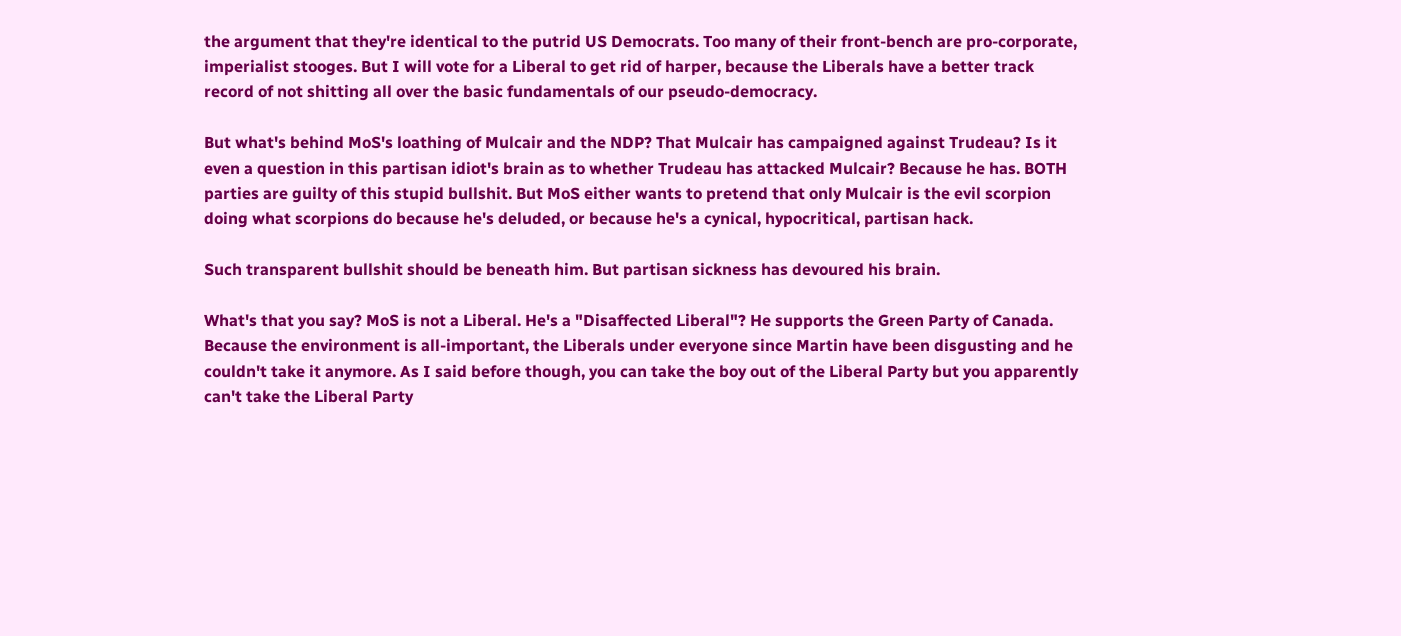the argument that they're identical to the putrid US Democrats. Too many of their front-bench are pro-corporate, imperialist stooges. But I will vote for a Liberal to get rid of harper, because the Liberals have a better track record of not shitting all over the basic fundamentals of our pseudo-democracy.

But what's behind MoS's loathing of Mulcair and the NDP? That Mulcair has campaigned against Trudeau? Is it even a question in this partisan idiot's brain as to whether Trudeau has attacked Mulcair? Because he has. BOTH parties are guilty of this stupid bullshit. But MoS either wants to pretend that only Mulcair is the evil scorpion doing what scorpions do because he's deluded, or because he's a cynical, hypocritical, partisan hack.

Such transparent bullshit should be beneath him. But partisan sickness has devoured his brain.

What's that you say? MoS is not a Liberal. He's a "Disaffected Liberal"? He supports the Green Party of Canada. Because the environment is all-important, the Liberals under everyone since Martin have been disgusting and he couldn't take it anymore. As I said before though, you can take the boy out of the Liberal Party but you apparently can't take the Liberal Party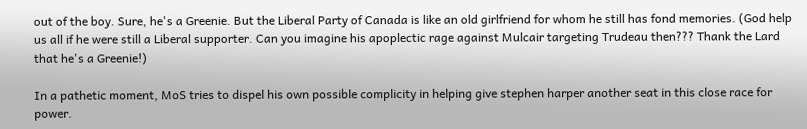out of the boy. Sure, he's a Greenie. But the Liberal Party of Canada is like an old girlfriend for whom he still has fond memories. (God help us all if he were still a Liberal supporter. Can you imagine his apoplectic rage against Mulcair targeting Trudeau then??? Thank the Lard that he's a Greenie!)

In a pathetic moment, MoS tries to dispel his own possible complicity in helping give stephen harper another seat in this close race for power.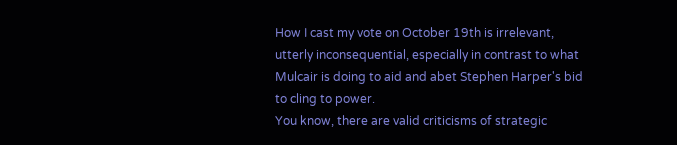How I cast my vote on October 19th is irrelevant, utterly inconsequential, especially in contrast to what Mulcair is doing to aid and abet Stephen Harper's bid to cling to power.
You know, there are valid criticisms of strategic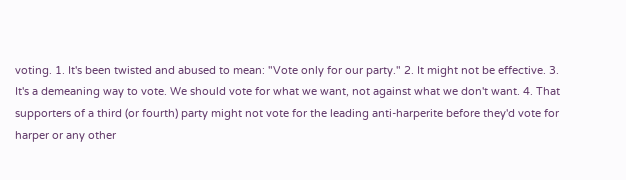voting. 1. It's been twisted and abused to mean: "Vote only for our party." 2. It might not be effective. 3. It's a demeaning way to vote. We should vote for what we want, not against what we don't want. 4. That supporters of a third (or fourth) party might not vote for the leading anti-harperite before they'd vote for harper or any other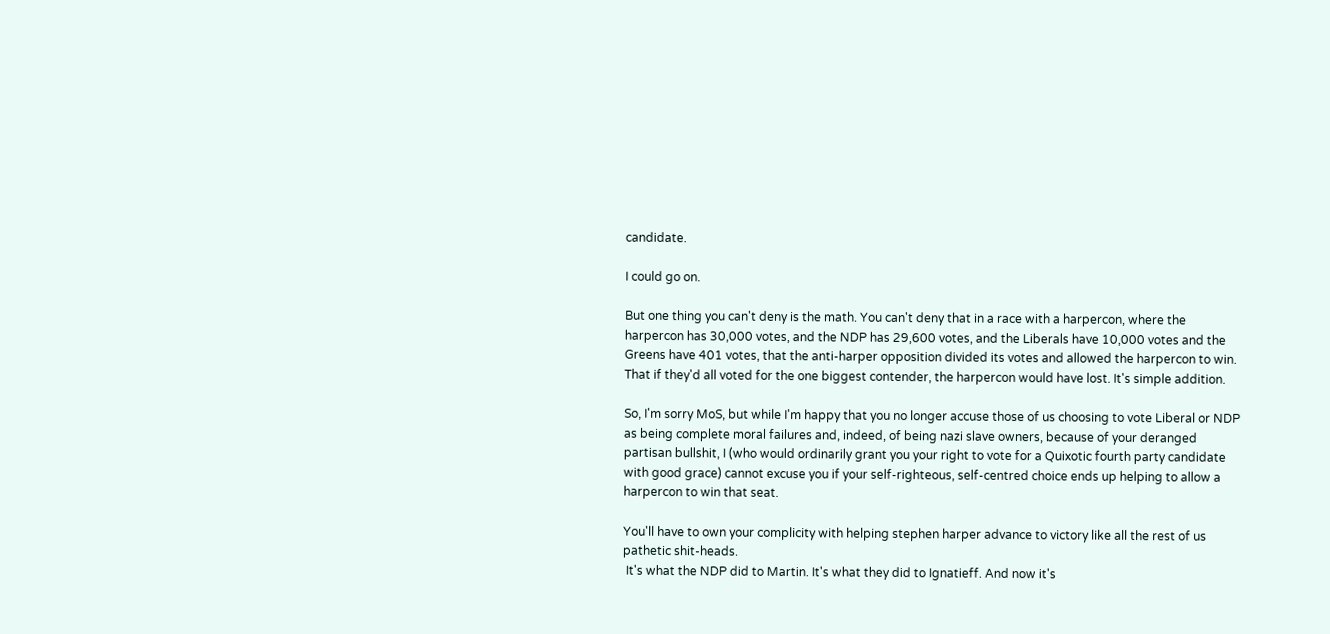candidate.

I could go on.

But one thing you can't deny is the math. You can't deny that in a race with a harpercon, where the harpercon has 30,000 votes, and the NDP has 29,600 votes, and the Liberals have 10,000 votes and the Greens have 401 votes, that the anti-harper opposition divided its votes and allowed the harpercon to win. That if they'd all voted for the one biggest contender, the harpercon would have lost. It's simple addition.

So, I'm sorry MoS, but while I'm happy that you no longer accuse those of us choosing to vote Liberal or NDP as being complete moral failures and, indeed, of being nazi slave owners, because of your deranged partisan bullshit, I (who would ordinarily grant you your right to vote for a Quixotic fourth party candidate with good grace) cannot excuse you if your self-righteous, self-centred choice ends up helping to allow a harpercon to win that seat.

You'll have to own your complicity with helping stephen harper advance to victory like all the rest of us pathetic shit-heads.
 It's what the NDP did to Martin. It's what they did to Ignatieff. And now it's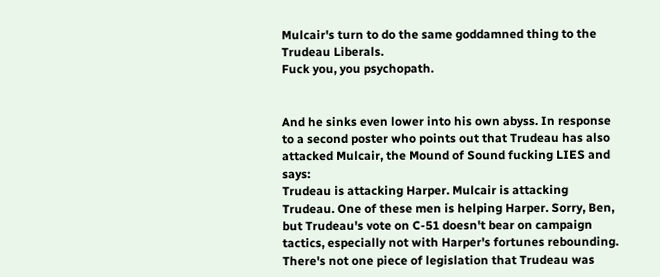Mulcair's turn to do the same goddamned thing to the Trudeau Liberals.
Fuck you, you psychopath.


And he sinks even lower into his own abyss. In response to a second poster who points out that Trudeau has also attacked Mulcair, the Mound of Sound fucking LIES and says:
Trudeau is attacking Harper. Mulcair is attacking Trudeau. One of these men is helping Harper. Sorry, Ben, but Trudeau's vote on C-51 doesn't bear on campaign tactics, especially not with Harper's fortunes rebounding. There's not one piece of legislation that Trudeau was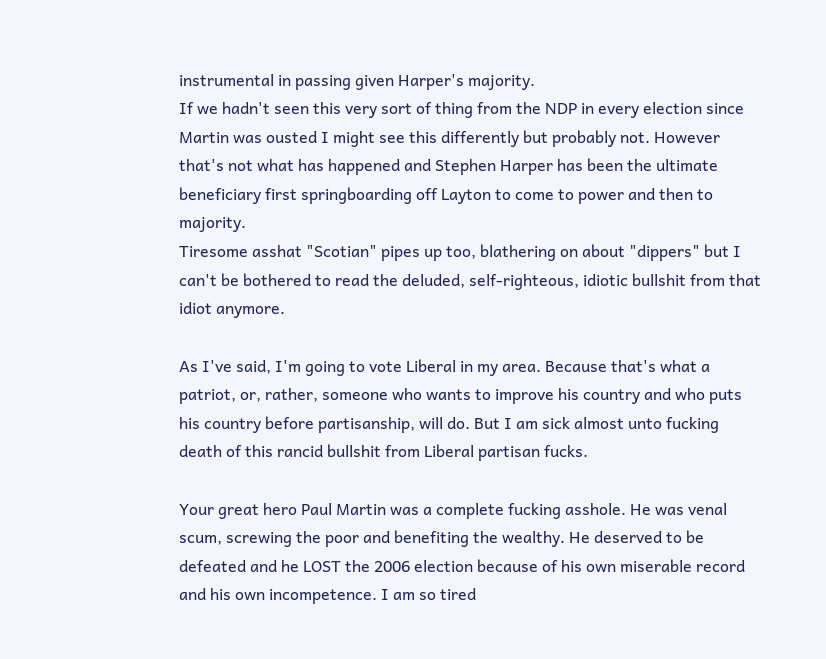instrumental in passing given Harper's majority.
If we hadn't seen this very sort of thing from the NDP in every election since Martin was ousted I might see this differently but probably not. However that's not what has happened and Stephen Harper has been the ultimate beneficiary first springboarding off Layton to come to power and then to majority.
Tiresome asshat "Scotian" pipes up too, blathering on about "dippers" but I can't be bothered to read the deluded, self-righteous, idiotic bullshit from that idiot anymore.

As I've said, I'm going to vote Liberal in my area. Because that's what a patriot, or, rather, someone who wants to improve his country and who puts his country before partisanship, will do. But I am sick almost unto fucking death of this rancid bullshit from Liberal partisan fucks.

Your great hero Paul Martin was a complete fucking asshole. He was venal scum, screwing the poor and benefiting the wealthy. He deserved to be defeated and he LOST the 2006 election because of his own miserable record and his own incompetence. I am so tired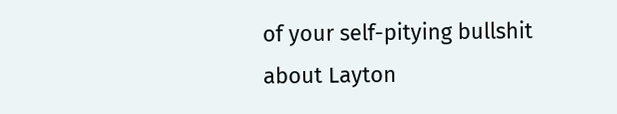of your self-pitying bullshit about Layton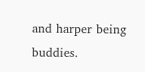and harper being buddies.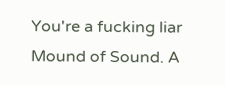You're a fucking liar Mound of Sound. A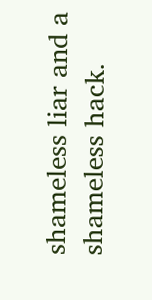shameless liar and a shameless hack.